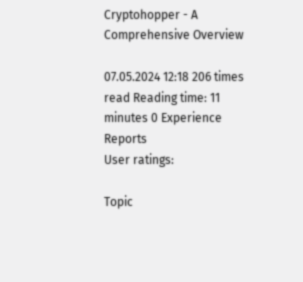Cryptohopper - A Comprehensive Overview

07.05.2024 12:18 206 times read Reading time: 11 minutes 0 Experience Reports
User ratings:

Topic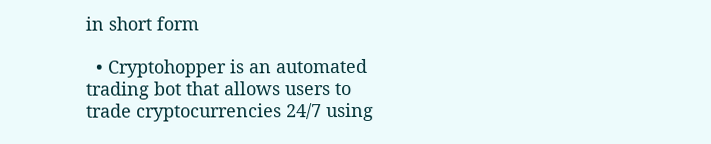in short form

  • Cryptohopper is an automated trading bot that allows users to trade cryptocurrencies 24/7 using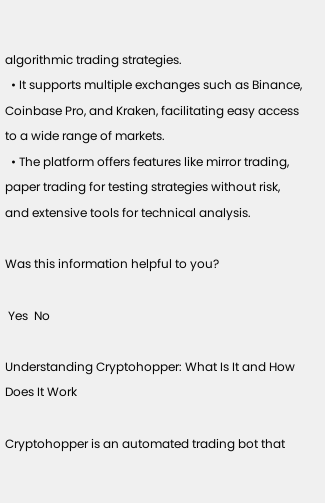algorithmic trading strategies.
  • It supports multiple exchanges such as Binance, Coinbase Pro, and Kraken, facilitating easy access to a wide range of markets.
  • The platform offers features like mirror trading, paper trading for testing strategies without risk, and extensive tools for technical analysis.

Was this information helpful to you?

 Yes  No

Understanding Cryptohopper: What Is It and How Does It Work

Cryptohopper is an automated trading bot that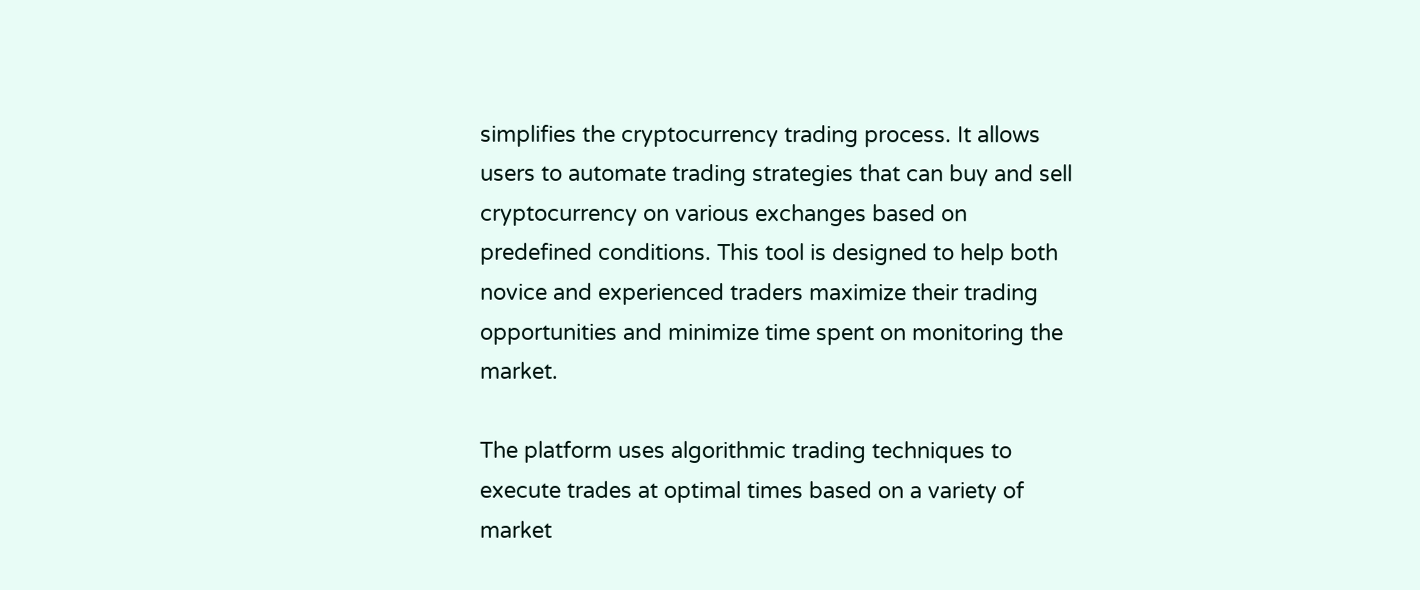simplifies the cryptocurrency trading process. It allows users to automate trading strategies that can buy and sell cryptocurrency on various exchanges based on predefined conditions. This tool is designed to help both novice and experienced traders maximize their trading opportunities and minimize time spent on monitoring the market.

The platform uses algorithmic trading techniques to execute trades at optimal times based on a variety of market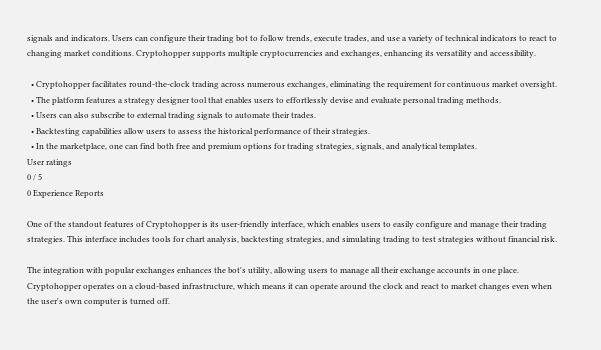signals and indicators. Users can configure their trading bot to follow trends, execute trades, and use a variety of technical indicators to react to changing market conditions. Cryptohopper supports multiple cryptocurrencies and exchanges, enhancing its versatility and accessibility.

  • Cryptohopper facilitates round-the-clock trading across numerous exchanges, eliminating the requirement for continuous market oversight.
  • The platform features a strategy designer tool that enables users to effortlessly devise and evaluate personal trading methods.
  • Users can also subscribe to external trading signals to automate their trades.
  • Backtesting capabilities allow users to assess the historical performance of their strategies.
  • In the marketplace, one can find both free and premium options for trading strategies, signals, and analytical templates.
User ratings
0 / 5
0 Experience Reports

One of the standout features of Cryptohopper is its user-friendly interface, which enables users to easily configure and manage their trading strategies. This interface includes tools for chart analysis, backtesting strategies, and simulating trading to test strategies without financial risk.

The integration with popular exchanges enhances the bot's utility, allowing users to manage all their exchange accounts in one place. Cryptohopper operates on a cloud-based infrastructure, which means it can operate around the clock and react to market changes even when the user's own computer is turned off.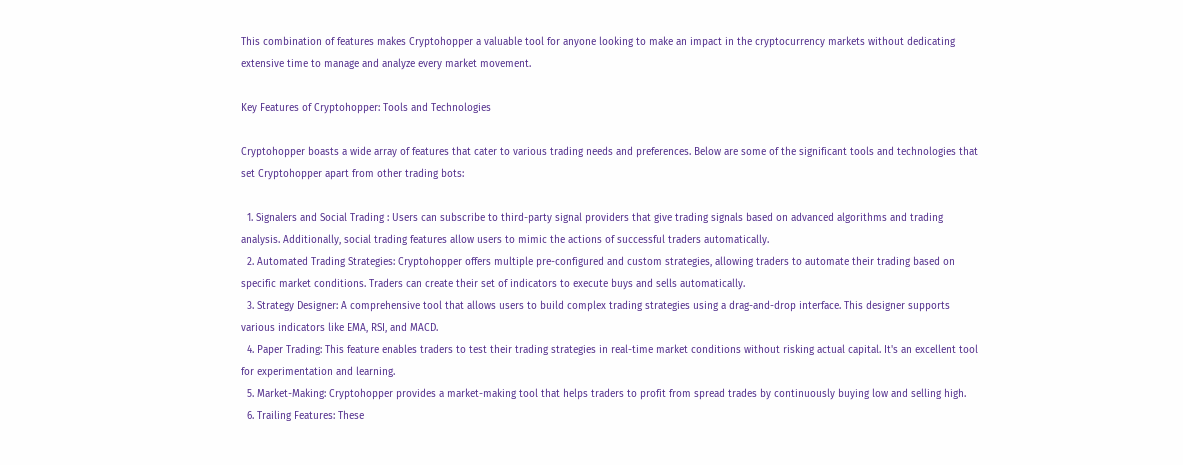This combination of features makes Cryptohopper a valuable tool for anyone looking to make an impact in the cryptocurrency markets without dedicating extensive time to manage and analyze every market movement.

Key Features of Cryptohopper: Tools and Technologies

Cryptohopper boasts a wide array of features that cater to various trading needs and preferences. Below are some of the significant tools and technologies that set Cryptohopper apart from other trading bots:

  1. Signalers and Social Trading : Users can subscribe to third-party signal providers that give trading signals based on advanced algorithms and trading analysis. Additionally, social trading features allow users to mimic the actions of successful traders automatically.
  2. Automated Trading Strategies: Cryptohopper offers multiple pre-configured and custom strategies, allowing traders to automate their trading based on specific market conditions. Traders can create their set of indicators to execute buys and sells automatically.
  3. Strategy Designer: A comprehensive tool that allows users to build complex trading strategies using a drag-and-drop interface. This designer supports various indicators like EMA, RSI, and MACD.
  4. Paper Trading: This feature enables traders to test their trading strategies in real-time market conditions without risking actual capital. It's an excellent tool for experimentation and learning.
  5. Market-Making: Cryptohopper provides a market-making tool that helps traders to profit from spread trades by continuously buying low and selling high.
  6. Trailing Features: These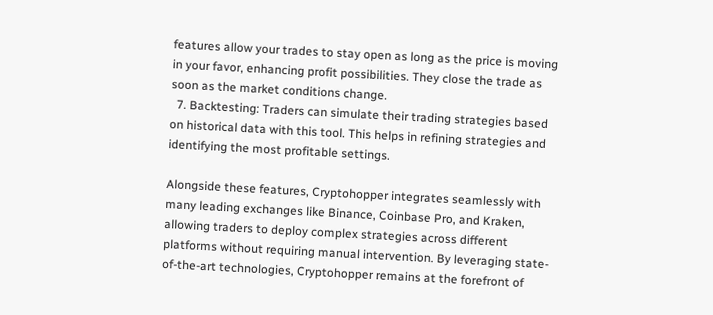features allow your trades to stay open as long as the price is moving in your favor, enhancing profit possibilities. They close the trade as soon as the market conditions change.
  7. Backtesting: Traders can simulate their trading strategies based on historical data with this tool. This helps in refining strategies and identifying the most profitable settings.

Alongside these features, Cryptohopper integrates seamlessly with many leading exchanges like Binance, Coinbase Pro, and Kraken, allowing traders to deploy complex strategies across different platforms without requiring manual intervention. By leveraging state-of-the-art technologies, Cryptohopper remains at the forefront of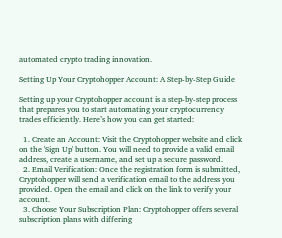automated crypto trading innovation.

Setting Up Your Cryptohopper Account: A Step-by-Step Guide

Setting up your Cryptohopper account is a step-by-step process that prepares you to start automating your cryptocurrency trades efficiently. Here’s how you can get started:

  1. Create an Account: Visit the Cryptohopper website and click on the 'Sign Up' button. You will need to provide a valid email address, create a username, and set up a secure password.
  2. Email Verification: Once the registration form is submitted, Cryptohopper will send a verification email to the address you provided. Open the email and click on the link to verify your account.
  3. Choose Your Subscription Plan: Cryptohopper offers several subscription plans with differing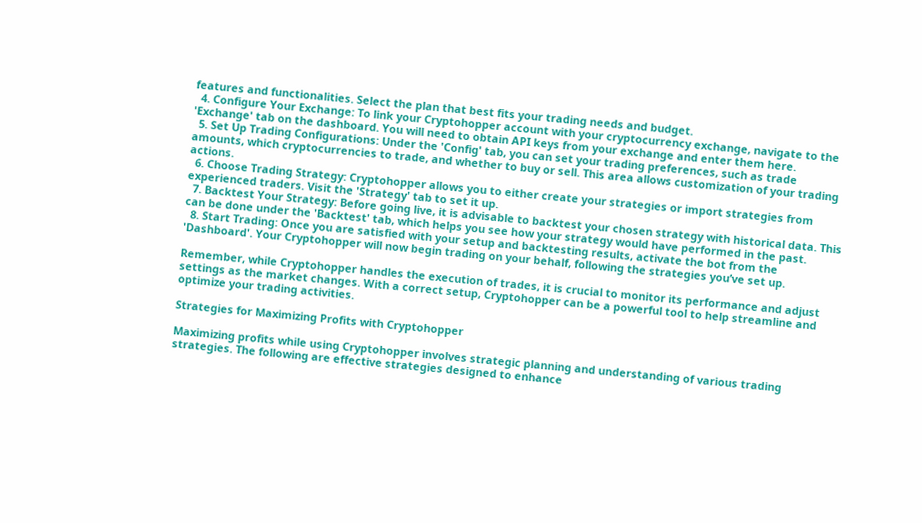features and functionalities. Select the plan that best fits your trading needs and budget.
  4. Configure Your Exchange: To link your Cryptohopper account with your cryptocurrency exchange, navigate to the 'Exchange' tab on the dashboard. You will need to obtain API keys from your exchange and enter them here.
  5. Set Up Trading Configurations: Under the 'Config' tab, you can set your trading preferences, such as trade amounts, which cryptocurrencies to trade, and whether to buy or sell. This area allows customization of your trading actions.
  6. Choose Trading Strategy: Cryptohopper allows you to either create your strategies or import strategies from experienced traders. Visit the 'Strategy' tab to set it up.
  7. Backtest Your Strategy: Before going live, it is advisable to backtest your chosen strategy with historical data. This can be done under the 'Backtest' tab, which helps you see how your strategy would have performed in the past.
  8. Start Trading: Once you are satisfied with your setup and backtesting results, activate the bot from the 'Dashboard'. Your Cryptohopper will now begin trading on your behalf, following the strategies you’ve set up.

Remember, while Cryptohopper handles the execution of trades, it is crucial to monitor its performance and adjust settings as the market changes. With a correct setup, Cryptohopper can be a powerful tool to help streamline and optimize your trading activities.

Strategies for Maximizing Profits with Cryptohopper

Maximizing profits while using Cryptohopper involves strategic planning and understanding of various trading strategies. The following are effective strategies designed to enhance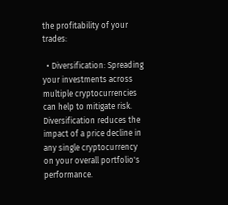the profitability of your trades:

  • Diversification: Spreading your investments across multiple cryptocurrencies can help to mitigate risk. Diversification reduces the impact of a price decline in any single cryptocurrency on your overall portfolio's performance.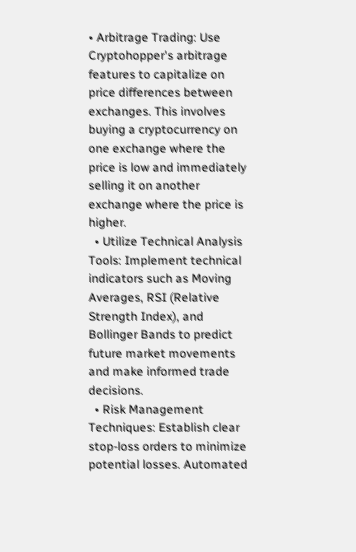• Arbitrage Trading: Use Cryptohopper's arbitrage features to capitalize on price differences between exchanges. This involves buying a cryptocurrency on one exchange where the price is low and immediately selling it on another exchange where the price is higher.
  • Utilize Technical Analysis Tools: Implement technical indicators such as Moving Averages, RSI (Relative Strength Index), and Bollinger Bands to predict future market movements and make informed trade decisions.
  • Risk Management Techniques: Establish clear stop-loss orders to minimize potential losses. Automated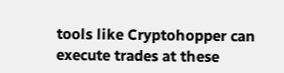tools like Cryptohopper can execute trades at these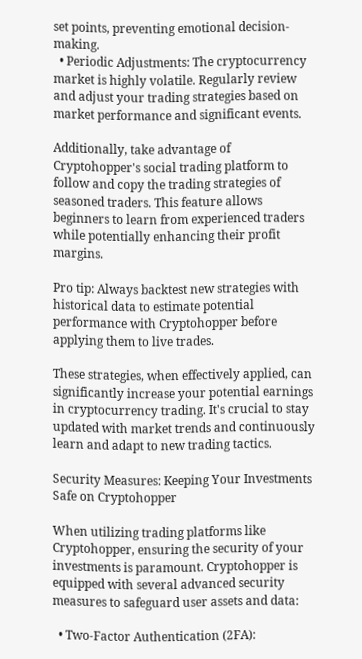set points, preventing emotional decision-making.
  • Periodic Adjustments: The cryptocurrency market is highly volatile. Regularly review and adjust your trading strategies based on market performance and significant events.

Additionally, take advantage of Cryptohopper's social trading platform to follow and copy the trading strategies of seasoned traders. This feature allows beginners to learn from experienced traders while potentially enhancing their profit margins.

Pro tip: Always backtest new strategies with historical data to estimate potential performance with Cryptohopper before applying them to live trades.

These strategies, when effectively applied, can significantly increase your potential earnings in cryptocurrency trading. It's crucial to stay updated with market trends and continuously learn and adapt to new trading tactics.

Security Measures: Keeping Your Investments Safe on Cryptohopper

When utilizing trading platforms like Cryptohopper, ensuring the security of your investments is paramount. Cryptohopper is equipped with several advanced security measures to safeguard user assets and data:

  • Two-Factor Authentication (2FA):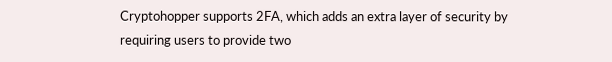Cryptohopper supports 2FA, which adds an extra layer of security by requiring users to provide two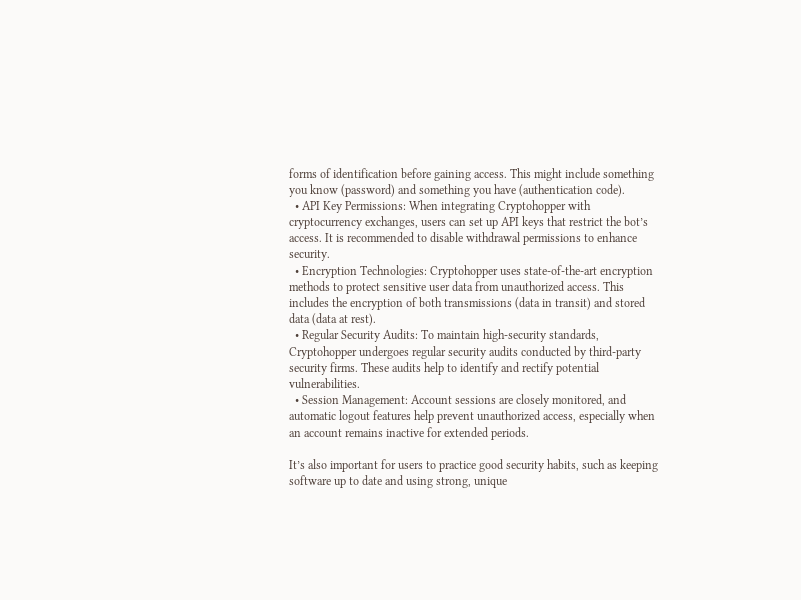forms of identification before gaining access. This might include something you know (password) and something you have (authentication code).
  • API Key Permissions: When integrating Cryptohopper with cryptocurrency exchanges, users can set up API keys that restrict the bot’s access. It is recommended to disable withdrawal permissions to enhance security.
  • Encryption Technologies: Cryptohopper uses state-of-the-art encryption methods to protect sensitive user data from unauthorized access. This includes the encryption of both transmissions (data in transit) and stored data (data at rest).
  • Regular Security Audits: To maintain high-security standards, Cryptohopper undergoes regular security audits conducted by third-party security firms. These audits help to identify and rectify potential vulnerabilities.
  • Session Management: Account sessions are closely monitored, and automatic logout features help prevent unauthorized access, especially when an account remains inactive for extended periods.

It’s also important for users to practice good security habits, such as keeping software up to date and using strong, unique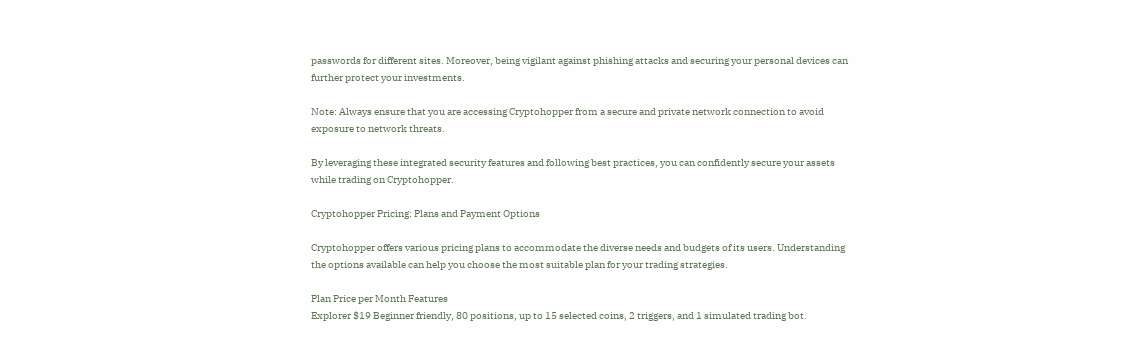passwords for different sites. Moreover, being vigilant against phishing attacks and securing your personal devices can further protect your investments.

Note: Always ensure that you are accessing Cryptohopper from a secure and private network connection to avoid exposure to network threats.

By leveraging these integrated security features and following best practices, you can confidently secure your assets while trading on Cryptohopper.

Cryptohopper Pricing: Plans and Payment Options

Cryptohopper offers various pricing plans to accommodate the diverse needs and budgets of its users. Understanding the options available can help you choose the most suitable plan for your trading strategies.

Plan Price per Month Features
Explorer $19 Beginner friendly, 80 positions, up to 15 selected coins, 2 triggers, and 1 simulated trading bot.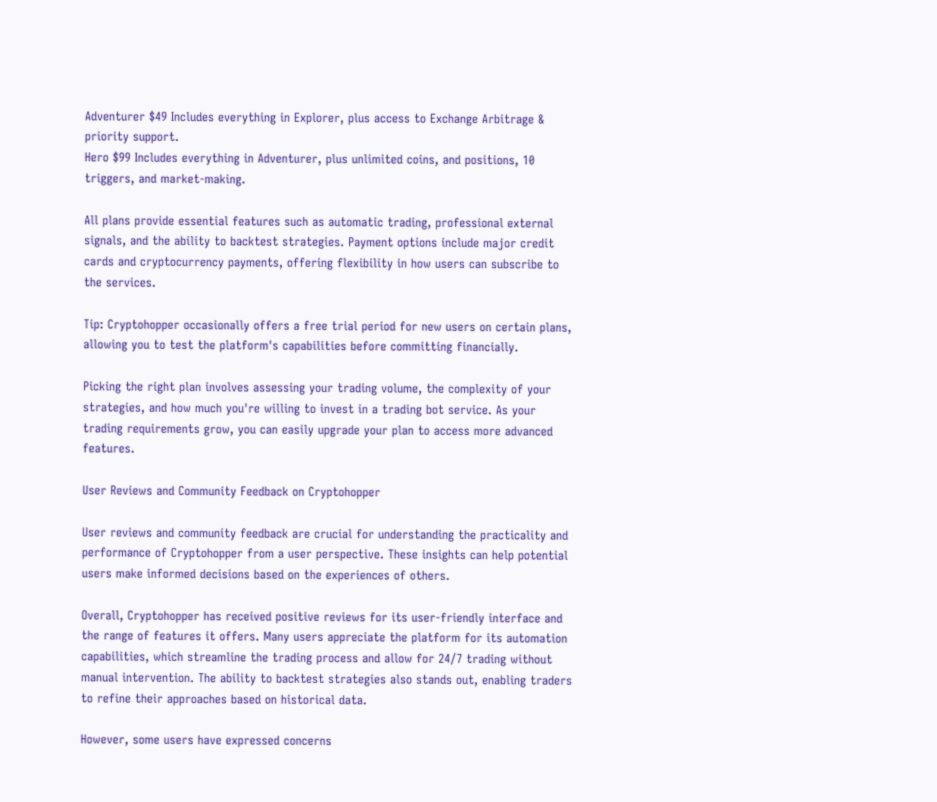Adventurer $49 Includes everything in Explorer, plus access to Exchange Arbitrage & priority support.
Hero $99 Includes everything in Adventurer, plus unlimited coins, and positions, 10 triggers, and market-making.

All plans provide essential features such as automatic trading, professional external signals, and the ability to backtest strategies. Payment options include major credit cards and cryptocurrency payments, offering flexibility in how users can subscribe to the services.

Tip: Cryptohopper occasionally offers a free trial period for new users on certain plans, allowing you to test the platform's capabilities before committing financially.

Picking the right plan involves assessing your trading volume, the complexity of your strategies, and how much you're willing to invest in a trading bot service. As your trading requirements grow, you can easily upgrade your plan to access more advanced features.

User Reviews and Community Feedback on Cryptohopper

User reviews and community feedback are crucial for understanding the practicality and performance of Cryptohopper from a user perspective. These insights can help potential users make informed decisions based on the experiences of others.

Overall, Cryptohopper has received positive reviews for its user-friendly interface and the range of features it offers. Many users appreciate the platform for its automation capabilities, which streamline the trading process and allow for 24/7 trading without manual intervention. The ability to backtest strategies also stands out, enabling traders to refine their approaches based on historical data.

However, some users have expressed concerns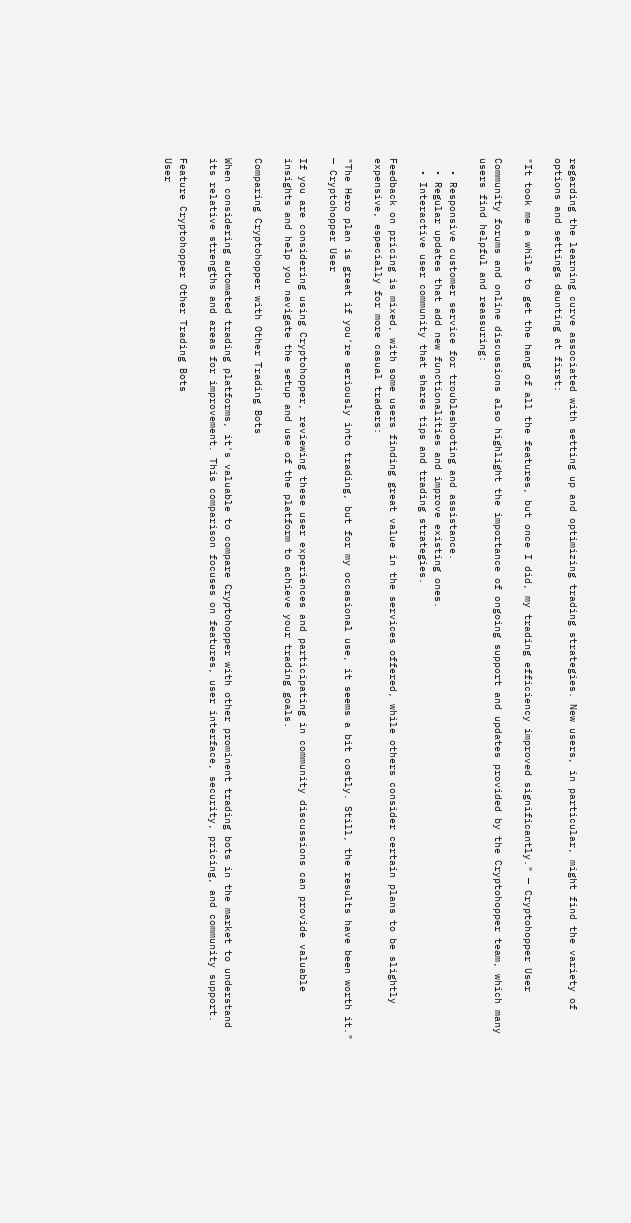regarding the learning curve associated with setting up and optimizing trading strategies. New users, in particular, might find the variety of options and settings daunting at first:

"It took me a while to get the hang of all the features, but once I did, my trading efficiency improved significantly." — Cryptohopper User

Community forums and online discussions also highlight the importance of ongoing support and updates provided by the Cryptohopper team, which many users find helpful and reassuring:

  • Responsive customer service for troubleshooting and assistance.
  • Regular updates that add new functionalities and improve existing ones.
  • Interactive user community that shares tips and trading strategies.

Feedback on pricing is mixed, with some users finding great value in the services offered, while others consider certain plans to be slightly expensive, especially for more casual traders:

"The Hero plan is great if you're seriously into trading, but for my occasional use, it seems a bit costly. Still, the results have been worth it." — Cryptohopper User

If you are considering using Cryptohopper, reviewing these user experiences and participating in community discussions can provide valuable insights and help you navigate the setup and use of the platform to achieve your trading goals.

Comparing Cryptohopper with Other Trading Bots

When considering automated trading platforms, it's valuable to compare Cryptohopper with other prominent trading bots in the market to understand its relative strengths and areas for improvement. This comparison focuses on features, user interface, security, pricing, and community support.

Feature Cryptohopper Other Trading Bots
User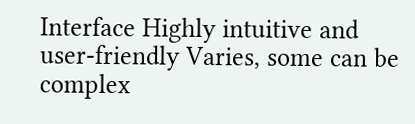Interface Highly intuitive and user-friendly Varies, some can be complex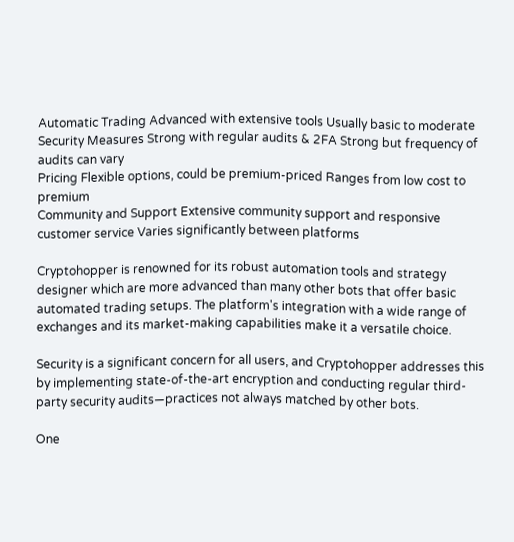Automatic Trading Advanced with extensive tools Usually basic to moderate
Security Measures Strong with regular audits & 2FA Strong but frequency of audits can vary
Pricing Flexible options, could be premium-priced Ranges from low cost to premium
Community and Support Extensive community support and responsive customer service Varies significantly between platforms

Cryptohopper is renowned for its robust automation tools and strategy designer which are more advanced than many other bots that offer basic automated trading setups. The platform's integration with a wide range of exchanges and its market-making capabilities make it a versatile choice.

Security is a significant concern for all users, and Cryptohopper addresses this by implementing state-of-the-art encryption and conducting regular third-party security audits—practices not always matched by other bots.

One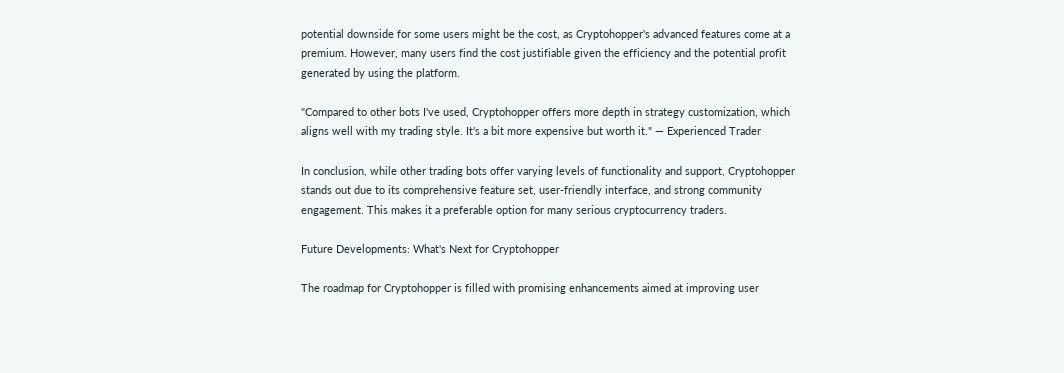potential downside for some users might be the cost, as Cryptohopper's advanced features come at a premium. However, many users find the cost justifiable given the efficiency and the potential profit generated by using the platform.

"Compared to other bots I've used, Cryptohopper offers more depth in strategy customization, which aligns well with my trading style. It's a bit more expensive but worth it." — Experienced Trader

In conclusion, while other trading bots offer varying levels of functionality and support, Cryptohopper stands out due to its comprehensive feature set, user-friendly interface, and strong community engagement. This makes it a preferable option for many serious cryptocurrency traders.

Future Developments: What's Next for Cryptohopper

The roadmap for Cryptohopper is filled with promising enhancements aimed at improving user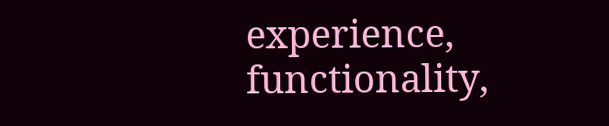experience, functionality,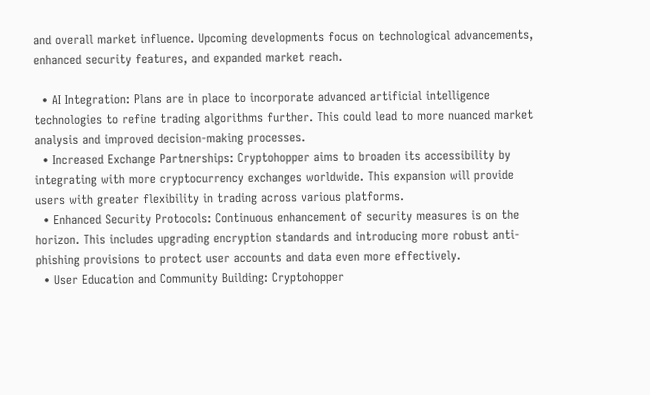and overall market influence. Upcoming developments focus on technological advancements, enhanced security features, and expanded market reach.

  • AI Integration: Plans are in place to incorporate advanced artificial intelligence technologies to refine trading algorithms further. This could lead to more nuanced market analysis and improved decision-making processes.
  • Increased Exchange Partnerships: Cryptohopper aims to broaden its accessibility by integrating with more cryptocurrency exchanges worldwide. This expansion will provide users with greater flexibility in trading across various platforms.
  • Enhanced Security Protocols: Continuous enhancement of security measures is on the horizon. This includes upgrading encryption standards and introducing more robust anti-phishing provisions to protect user accounts and data even more effectively.
  • User Education and Community Building: Cryptohopper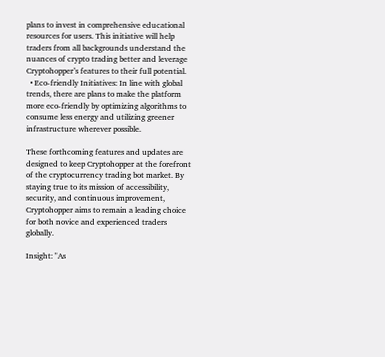plans to invest in comprehensive educational resources for users. This initiative will help traders from all backgrounds understand the nuances of crypto trading better and leverage Cryptohopper’s features to their full potential.
  • Eco-friendly Initiatives: In line with global trends, there are plans to make the platform more eco-friendly by optimizing algorithms to consume less energy and utilizing greener infrastructure wherever possible.

These forthcoming features and updates are designed to keep Cryptohopper at the forefront of the cryptocurrency trading bot market. By staying true to its mission of accessibility, security, and continuous improvement, Cryptohopper aims to remain a leading choice for both novice and experienced traders globally.

Insight: "As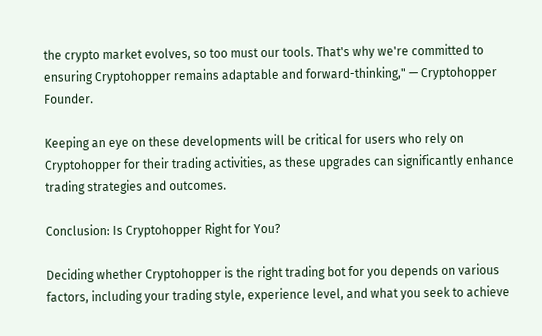the crypto market evolves, so too must our tools. That's why we're committed to ensuring Cryptohopper remains adaptable and forward-thinking," — Cryptohopper Founder.

Keeping an eye on these developments will be critical for users who rely on Cryptohopper for their trading activities, as these upgrades can significantly enhance trading strategies and outcomes.

Conclusion: Is Cryptohopper Right for You?

Deciding whether Cryptohopper is the right trading bot for you depends on various factors, including your trading style, experience level, and what you seek to achieve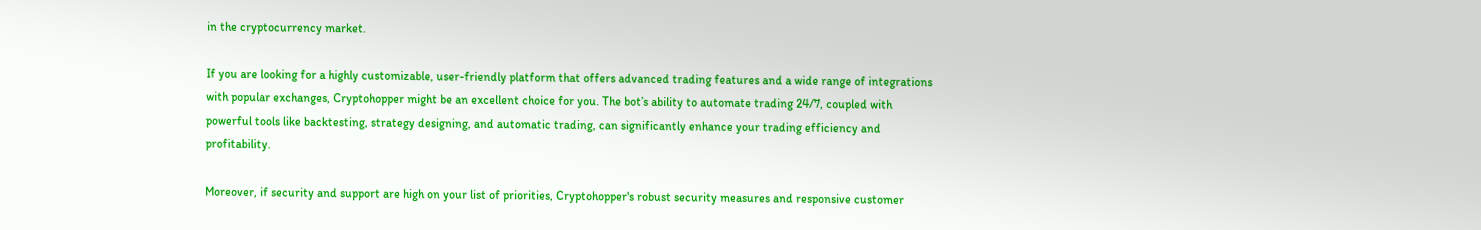in the cryptocurrency market.

If you are looking for a highly customizable, user-friendly platform that offers advanced trading features and a wide range of integrations with popular exchanges, Cryptohopper might be an excellent choice for you. The bot’s ability to automate trading 24/7, coupled with powerful tools like backtesting, strategy designing, and automatic trading, can significantly enhance your trading efficiency and profitability.

Moreover, if security and support are high on your list of priorities, Cryptohopper's robust security measures and responsive customer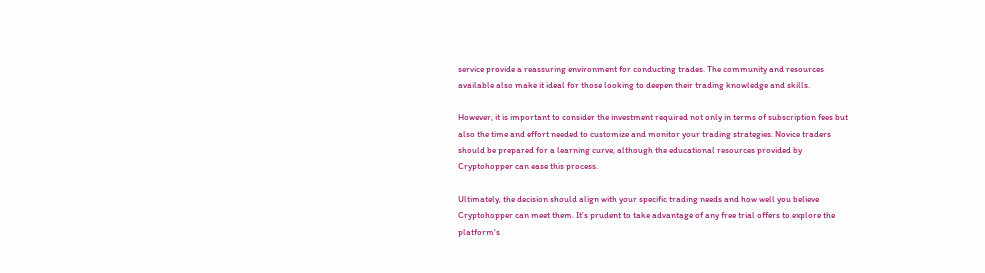service provide a reassuring environment for conducting trades. The community and resources available also make it ideal for those looking to deepen their trading knowledge and skills.

However, it is important to consider the investment required not only in terms of subscription fees but also the time and effort needed to customize and monitor your trading strategies. Novice traders should be prepared for a learning curve, although the educational resources provided by Cryptohopper can ease this process.

Ultimately, the decision should align with your specific trading needs and how well you believe Cryptohopper can meet them. It's prudent to take advantage of any free trial offers to explore the platform's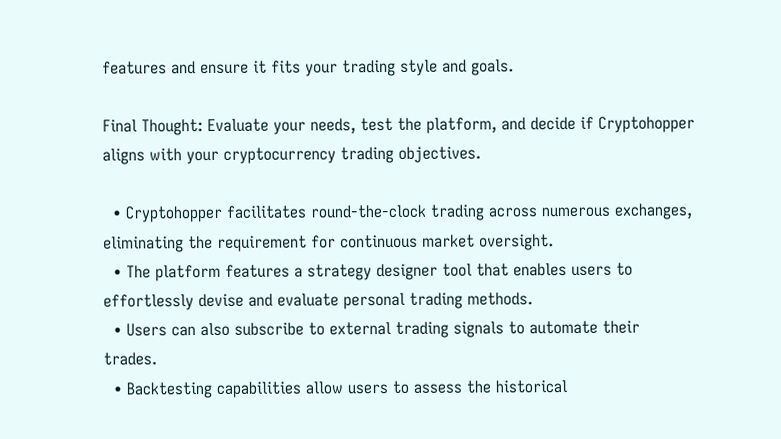features and ensure it fits your trading style and goals.

Final Thought: Evaluate your needs, test the platform, and decide if Cryptohopper aligns with your cryptocurrency trading objectives.

  • Cryptohopper facilitates round-the-clock trading across numerous exchanges, eliminating the requirement for continuous market oversight.
  • The platform features a strategy designer tool that enables users to effortlessly devise and evaluate personal trading methods.
  • Users can also subscribe to external trading signals to automate their trades.
  • Backtesting capabilities allow users to assess the historical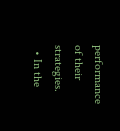performance of their strategies.
  • In the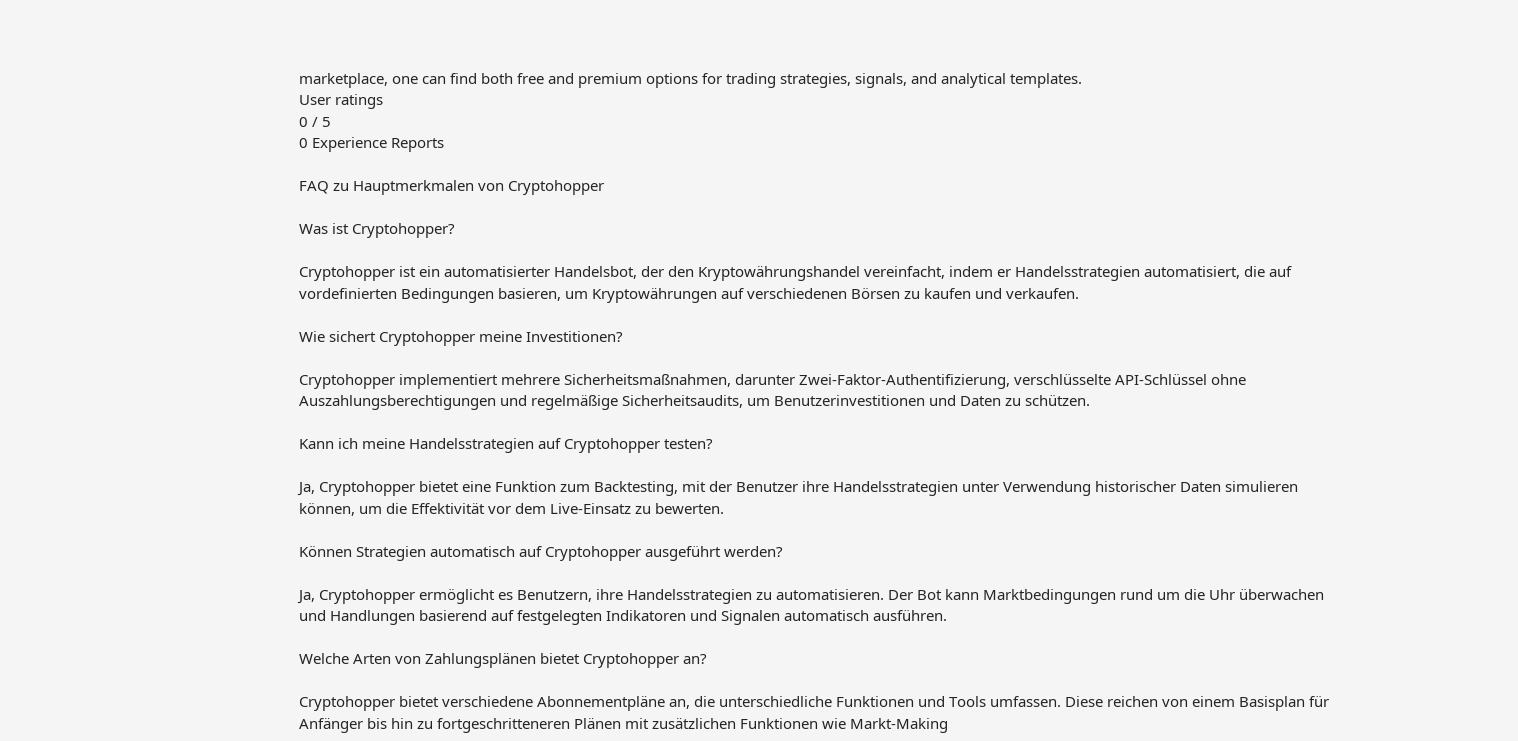marketplace, one can find both free and premium options for trading strategies, signals, and analytical templates.
User ratings
0 / 5
0 Experience Reports

FAQ zu Hauptmerkmalen von Cryptohopper

Was ist Cryptohopper?

Cryptohopper ist ein automatisierter Handelsbot, der den Kryptowährungshandel vereinfacht, indem er Handelsstrategien automatisiert, die auf vordefinierten Bedingungen basieren, um Kryptowährungen auf verschiedenen Börsen zu kaufen und verkaufen.

Wie sichert Cryptohopper meine Investitionen?

Cryptohopper implementiert mehrere Sicherheitsmaßnahmen, darunter Zwei-Faktor-Authentifizierung, verschlüsselte API-Schlüssel ohne Auszahlungsberechtigungen und regelmäßige Sicherheitsaudits, um Benutzerinvestitionen und Daten zu schützen.

Kann ich meine Handelsstrategien auf Cryptohopper testen?

Ja, Cryptohopper bietet eine Funktion zum Backtesting, mit der Benutzer ihre Handelsstrategien unter Verwendung historischer Daten simulieren können, um die Effektivität vor dem Live-Einsatz zu bewerten.

Können Strategien automatisch auf Cryptohopper ausgeführt werden?

Ja, Cryptohopper ermöglicht es Benutzern, ihre Handelsstrategien zu automatisieren. Der Bot kann Marktbedingungen rund um die Uhr überwachen und Handlungen basierend auf festgelegten Indikatoren und Signalen automatisch ausführen.

Welche Arten von Zahlungsplänen bietet Cryptohopper an?

Cryptohopper bietet verschiedene Abonnementpläne an, die unterschiedliche Funktionen und Tools umfassen. Diese reichen von einem Basisplan für Anfänger bis hin zu fortgeschritteneren Plänen mit zusätzlichen Funktionen wie Markt-Making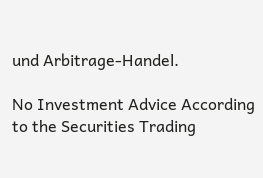und Arbitrage-Handel.

No Investment Advice According to the Securities Trading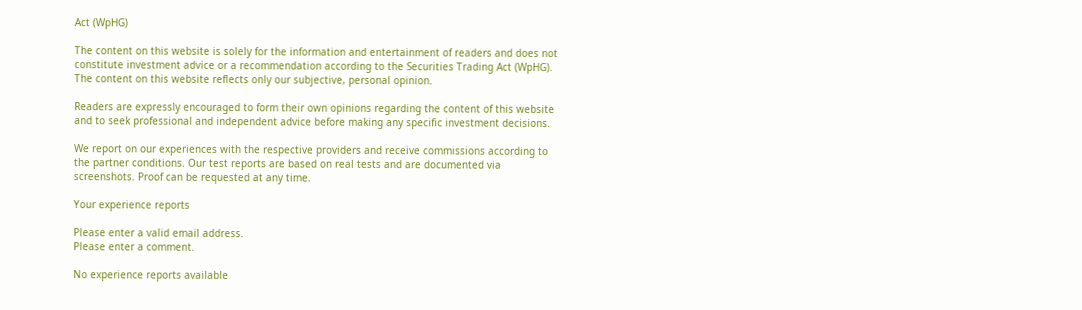Act (WpHG)

The content on this website is solely for the information and entertainment of readers and does not constitute investment advice or a recommendation according to the Securities Trading Act (WpHG). The content on this website reflects only our subjective, personal opinion.

Readers are expressly encouraged to form their own opinions regarding the content of this website and to seek professional and independent advice before making any specific investment decisions.

We report on our experiences with the respective providers and receive commissions according to the partner conditions. Our test reports are based on real tests and are documented via screenshots. Proof can be requested at any time.

Your experience reports

Please enter a valid email address.
Please enter a comment.

No experience reports available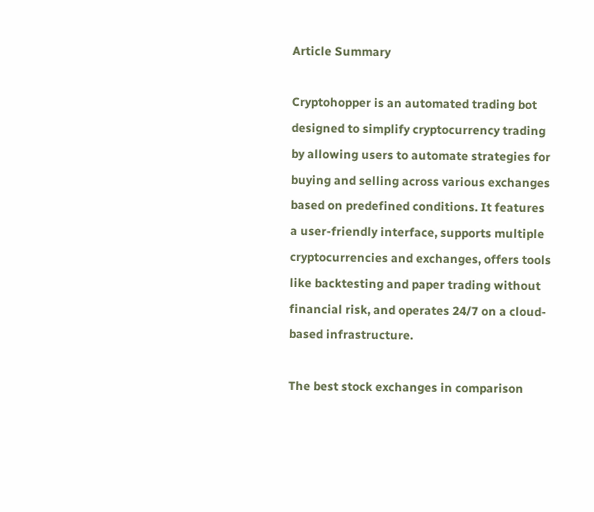Article Summary

Cryptohopper is an automated trading bot designed to simplify cryptocurrency trading by allowing users to automate strategies for buying and selling across various exchanges based on predefined conditions. It features a user-friendly interface, supports multiple cryptocurrencies and exchanges, offers tools like backtesting and paper trading without financial risk, and operates 24/7 on a cloud-based infrastructure.

The best stock exchanges in comparison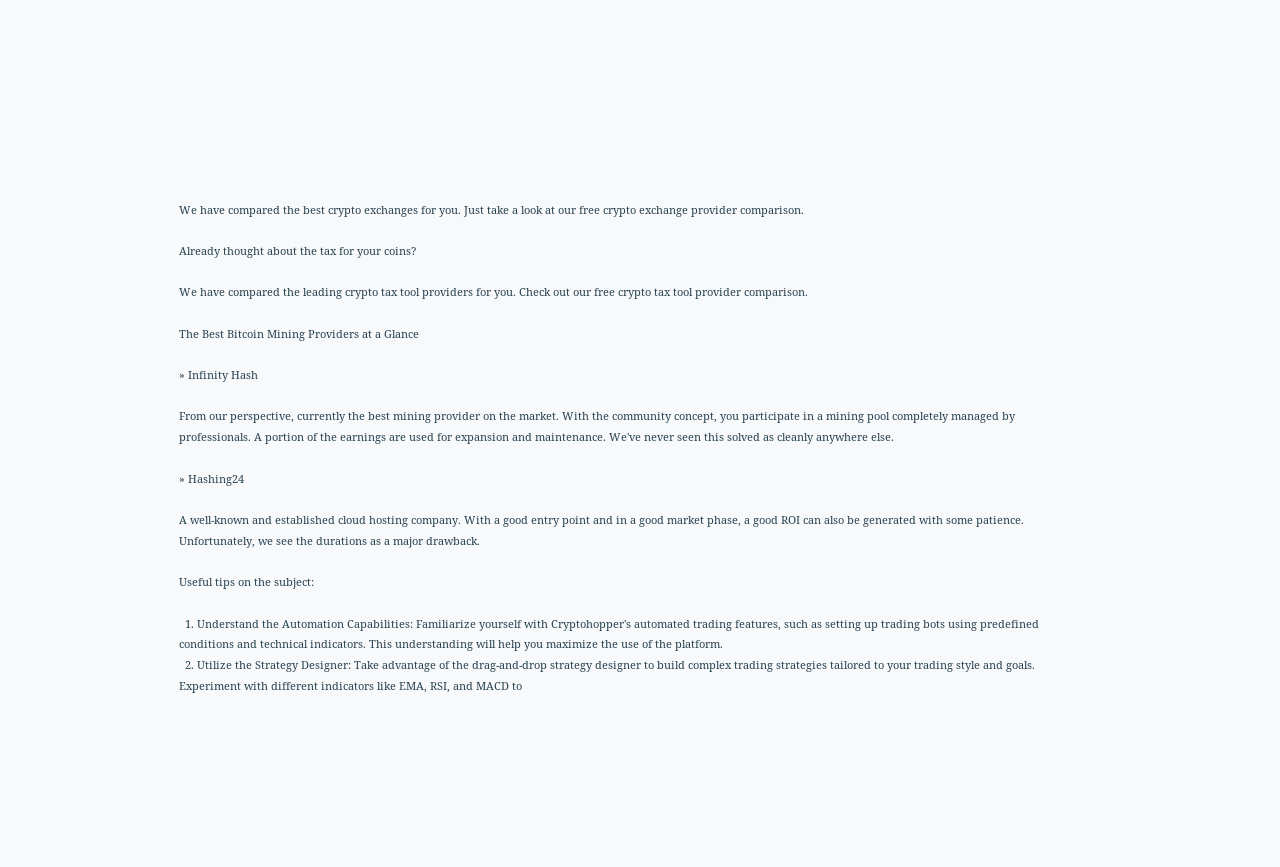We have compared the best crypto exchanges for you. Just take a look at our free crypto exchange provider comparison.

Already thought about the tax for your coins?

We have compared the leading crypto tax tool providers for you. Check out our free crypto tax tool provider comparison.

The Best Bitcoin Mining Providers at a Glance

» Infinity Hash

From our perspective, currently the best mining provider on the market. With the community concept, you participate in a mining pool completely managed by professionals. A portion of the earnings are used for expansion and maintenance. We've never seen this solved as cleanly anywhere else.

» Hashing24

A well-known and established cloud hosting company. With a good entry point and in a good market phase, a good ROI can also be generated with some patience. Unfortunately, we see the durations as a major drawback.

Useful tips on the subject:

  1. Understand the Automation Capabilities: Familiarize yourself with Cryptohopper's automated trading features, such as setting up trading bots using predefined conditions and technical indicators. This understanding will help you maximize the use of the platform.
  2. Utilize the Strategy Designer: Take advantage of the drag-and-drop strategy designer to build complex trading strategies tailored to your trading style and goals. Experiment with different indicators like EMA, RSI, and MACD to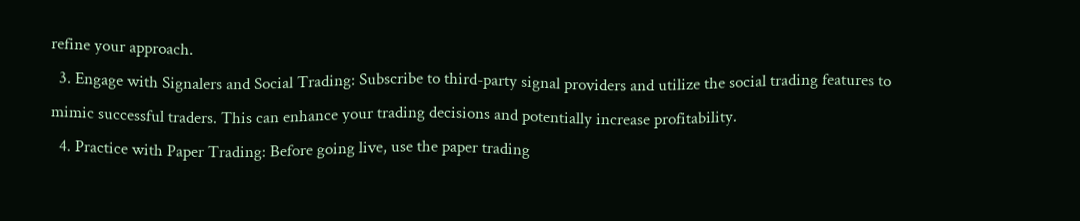refine your approach.
  3. Engage with Signalers and Social Trading: Subscribe to third-party signal providers and utilize the social trading features to mimic successful traders. This can enhance your trading decisions and potentially increase profitability.
  4. Practice with Paper Trading: Before going live, use the paper trading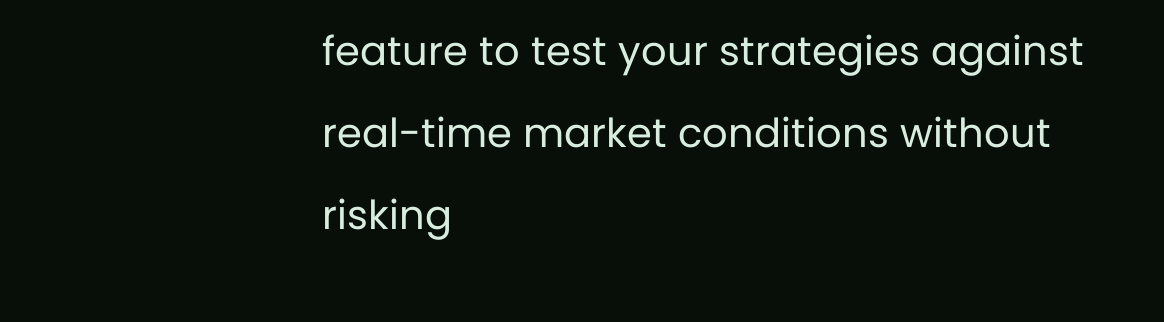feature to test your strategies against real-time market conditions without risking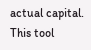actual capital. This tool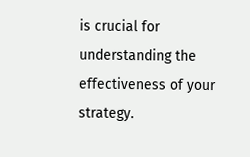is crucial for understanding the effectiveness of your strategy.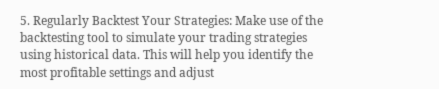5. Regularly Backtest Your Strategies: Make use of the backtesting tool to simulate your trading strategies using historical data. This will help you identify the most profitable settings and adjust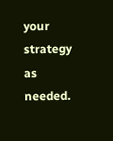your strategy as needed.